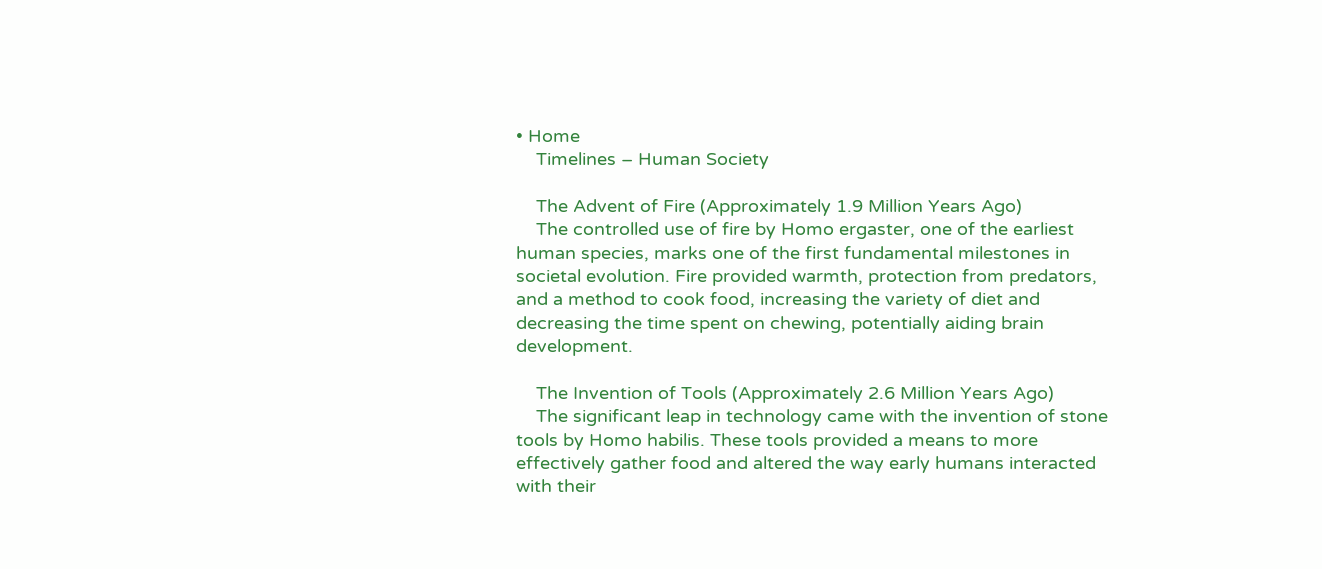• Home
    Timelines – Human Society

    The Advent of Fire (Approximately 1.9 Million Years Ago)
    The controlled use of fire by Homo ergaster, one of the earliest human species, marks one of the first fundamental milestones in societal evolution. Fire provided warmth, protection from predators, and a method to cook food, increasing the variety of diet and decreasing the time spent on chewing, potentially aiding brain development.

    The Invention of Tools (Approximately 2.6 Million Years Ago)
    The significant leap in technology came with the invention of stone tools by Homo habilis. These tools provided a means to more effectively gather food and altered the way early humans interacted with their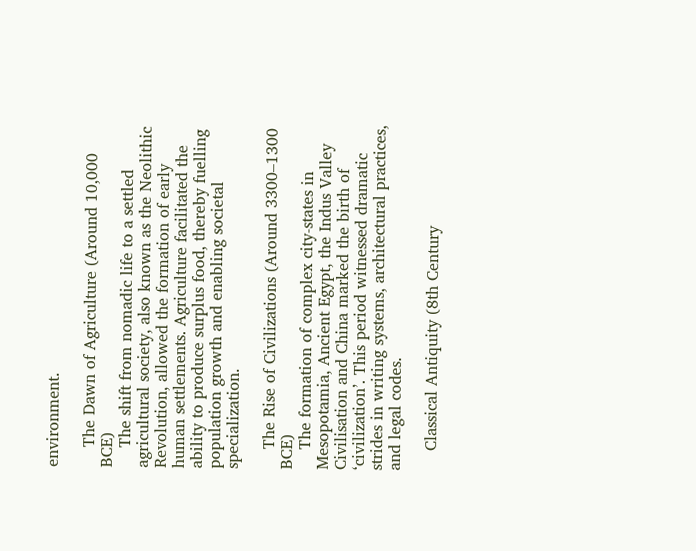environment.

    The Dawn of Agriculture (Around 10,000 BCE)
    The shift from nomadic life to a settled agricultural society, also known as the Neolithic Revolution, allowed the formation of early human settlements. Agriculture facilitated the ability to produce surplus food, thereby fuelling population growth and enabling societal specialization.

    The Rise of Civilizations (Around 3300–1300 BCE)
    The formation of complex city-states in Mesopotamia, Ancient Egypt, the Indus Valley Civilisation and China marked the birth of ‘civilization’. This period witnessed dramatic strides in writing systems, architectural practices, and legal codes.

    Classical Antiquity (8th Century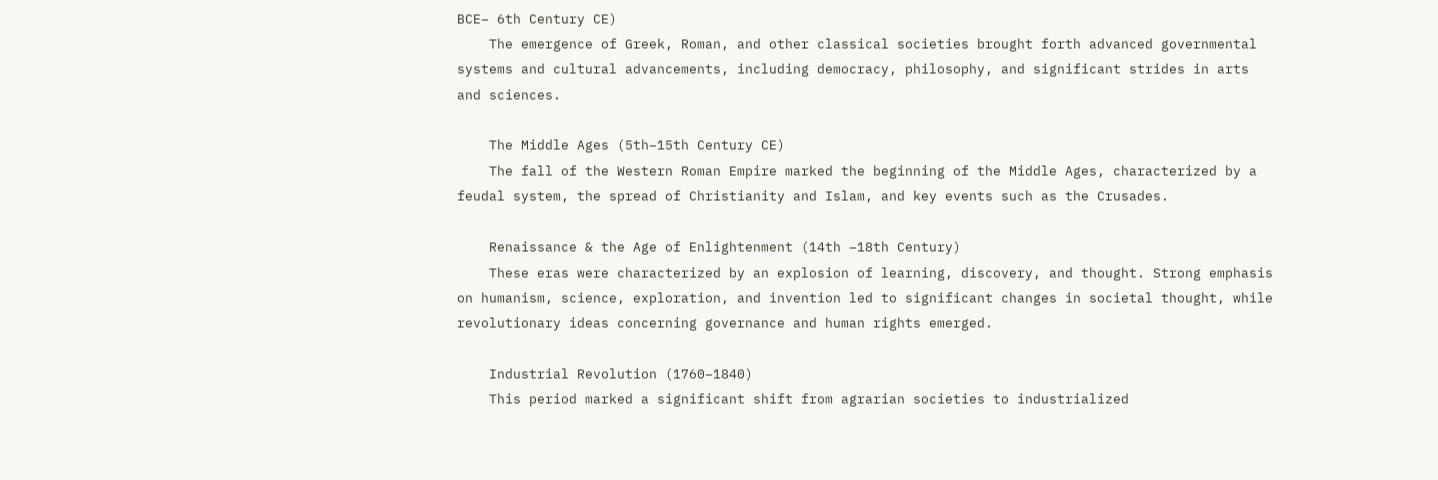BCE– 6th Century CE)
    The emergence of Greek, Roman, and other classical societies brought forth advanced governmental systems and cultural advancements, including democracy, philosophy, and significant strides in arts and sciences.

    The Middle Ages (5th–15th Century CE)
    The fall of the Western Roman Empire marked the beginning of the Middle Ages, characterized by a feudal system, the spread of Christianity and Islam, and key events such as the Crusades.

    Renaissance & the Age of Enlightenment (14th –18th Century)
    These eras were characterized by an explosion of learning, discovery, and thought. Strong emphasis on humanism, science, exploration, and invention led to significant changes in societal thought, while revolutionary ideas concerning governance and human rights emerged.

    Industrial Revolution (1760–1840)
    This period marked a significant shift from agrarian societies to industrialized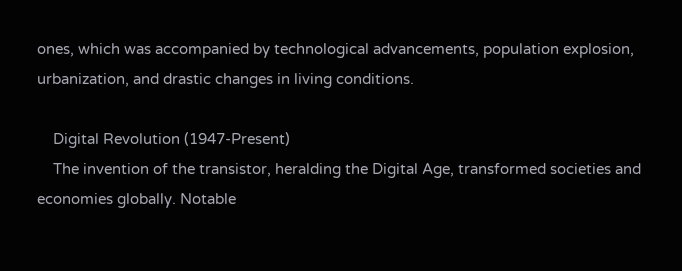ones, which was accompanied by technological advancements, population explosion, urbanization, and drastic changes in living conditions.

    Digital Revolution (1947-Present)
    The invention of the transistor, heralding the Digital Age, transformed societies and economies globally. Notable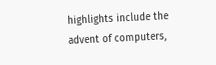highlights include the advent of computers,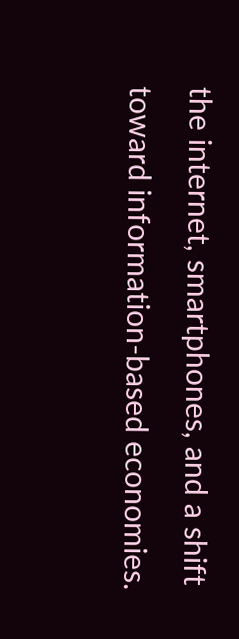the internet, smartphones, and a shift toward information-based economies.